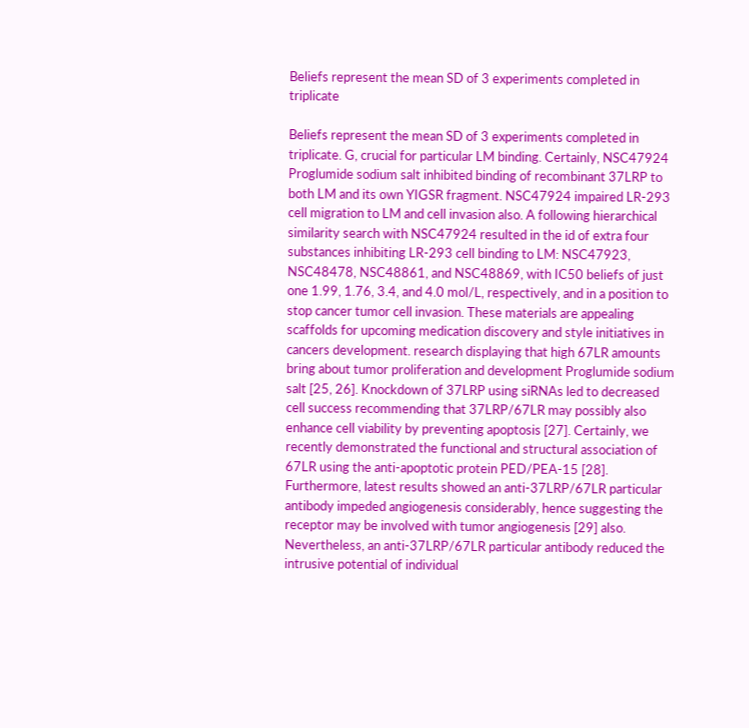Beliefs represent the mean SD of 3 experiments completed in triplicate

Beliefs represent the mean SD of 3 experiments completed in triplicate. G, crucial for particular LM binding. Certainly, NSC47924 Proglumide sodium salt inhibited binding of recombinant 37LRP to both LM and its own YIGSR fragment. NSC47924 impaired LR-293 cell migration to LM and cell invasion also. A following hierarchical similarity search with NSC47924 resulted in the id of extra four substances inhibiting LR-293 cell binding to LM: NSC47923, NSC48478, NSC48861, and NSC48869, with IC50 beliefs of just one 1.99, 1.76, 3.4, and 4.0 mol/L, respectively, and in a position to stop cancer tumor cell invasion. These materials are appealing scaffolds for upcoming medication discovery and style initiatives in cancers development. research displaying that high 67LR amounts bring about tumor proliferation and development Proglumide sodium salt [25, 26]. Knockdown of 37LRP using siRNAs led to decreased cell success recommending that 37LRP/67LR may possibly also enhance cell viability by preventing apoptosis [27]. Certainly, we recently demonstrated the functional and structural association of 67LR using the anti-apoptotic protein PED/PEA-15 [28]. Furthermore, latest results showed an anti-37LRP/67LR particular antibody impeded angiogenesis considerably, hence suggesting the receptor may be involved with tumor angiogenesis [29] also. Nevertheless, an anti-37LRP/67LR particular antibody reduced the intrusive potential of individual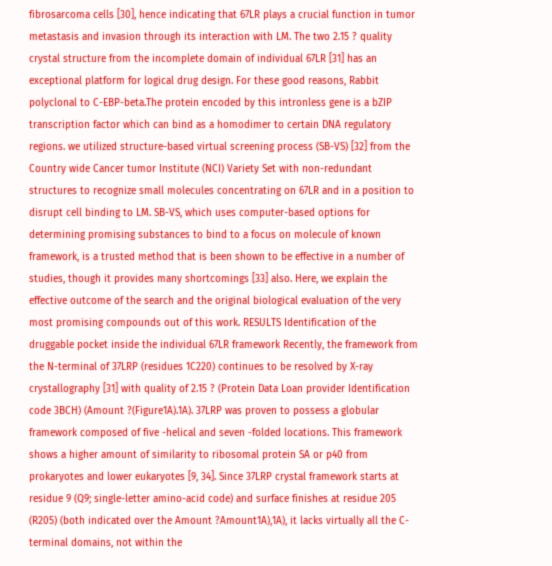fibrosarcoma cells [30], hence indicating that 67LR plays a crucial function in tumor metastasis and invasion through its interaction with LM. The two 2.15 ? quality crystal structure from the incomplete domain of individual 67LR [31] has an exceptional platform for logical drug design. For these good reasons, Rabbit polyclonal to C-EBP-beta.The protein encoded by this intronless gene is a bZIP transcription factor which can bind as a homodimer to certain DNA regulatory regions. we utilized structure-based virtual screening process (SB-VS) [32] from the Country wide Cancer tumor Institute (NCI) Variety Set with non-redundant structures to recognize small molecules concentrating on 67LR and in a position to disrupt cell binding to LM. SB-VS, which uses computer-based options for determining promising substances to bind to a focus on molecule of known framework, is a trusted method that is been shown to be effective in a number of studies, though it provides many shortcomings [33] also. Here, we explain the effective outcome of the search and the original biological evaluation of the very most promising compounds out of this work. RESULTS Identification of the druggable pocket inside the individual 67LR framework Recently, the framework from the N-terminal of 37LRP (residues 1C220) continues to be resolved by X-ray crystallography [31] with quality of 2.15 ? (Protein Data Loan provider Identification code 3BCH) (Amount ?(Figure1A).1A). 37LRP was proven to possess a globular framework composed of five -helical and seven -folded locations. This framework shows a higher amount of similarity to ribosomal protein SA or p40 from prokaryotes and lower eukaryotes [9, 34]. Since 37LRP crystal framework starts at residue 9 (Q9; single-letter amino-acid code) and surface finishes at residue 205 (R205) (both indicated over the Amount ?Amount1A),1A), it lacks virtually all the C-terminal domains, not within the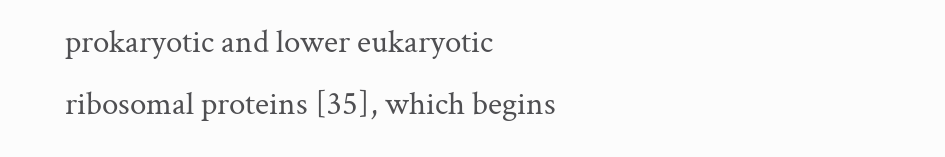prokaryotic and lower eukaryotic ribosomal proteins [35], which begins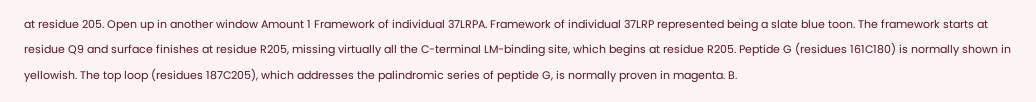at residue 205. Open up in another window Amount 1 Framework of individual 37LRPA. Framework of individual 37LRP represented being a slate blue toon. The framework starts at residue Q9 and surface finishes at residue R205, missing virtually all the C-terminal LM-binding site, which begins at residue R205. Peptide G (residues 161C180) is normally shown in yellowish. The top loop (residues 187C205), which addresses the palindromic series of peptide G, is normally proven in magenta. B.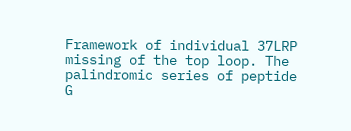Framework of individual 37LRP missing of the top loop. The palindromic series of peptide G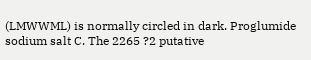(LMWWML) is normally circled in dark. Proglumide sodium salt C. The 2265 ?2 putative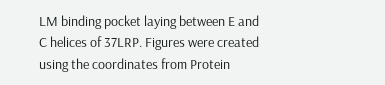LM binding pocket laying between E and C helices of 37LRP. Figures were created using the coordinates from Protein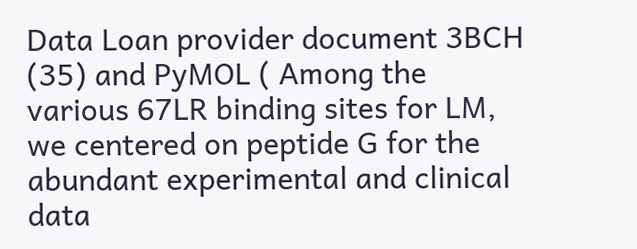Data Loan provider document 3BCH (35) and PyMOL ( Among the various 67LR binding sites for LM, we centered on peptide G for the abundant experimental and clinical data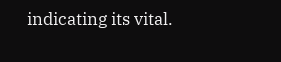indicating its vital.